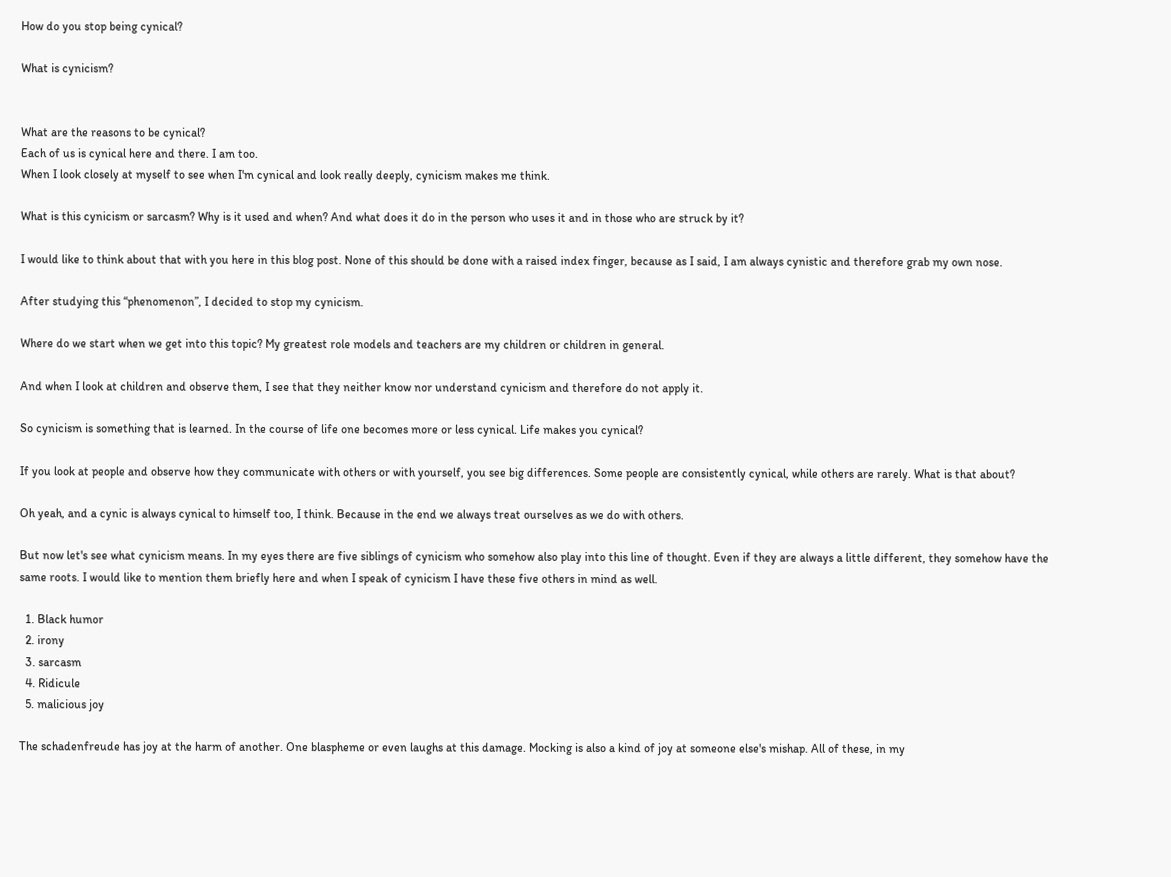How do you stop being cynical?

What is cynicism?


What are the reasons to be cynical?
Each of us is cynical here and there. I am too.
When I look closely at myself to see when I'm cynical and look really deeply, cynicism makes me think.

What is this cynicism or sarcasm? Why is it used and when? And what does it do in the person who uses it and in those who are struck by it?

I would like to think about that with you here in this blog post. None of this should be done with a raised index finger, because as I said, I am always cynistic and therefore grab my own nose.

After studying this “phenomenon”, I decided to stop my cynicism.

Where do we start when we get into this topic? My greatest role models and teachers are my children or children in general.

And when I look at children and observe them, I see that they neither know nor understand cynicism and therefore do not apply it.

So cynicism is something that is learned. In the course of life one becomes more or less cynical. Life makes you cynical?

If you look at people and observe how they communicate with others or with yourself, you see big differences. Some people are consistently cynical, while others are rarely. What is that about?

Oh yeah, and a cynic is always cynical to himself too, I think. Because in the end we always treat ourselves as we do with others.

But now let's see what cynicism means. In my eyes there are five siblings of cynicism who somehow also play into this line of thought. Even if they are always a little different, they somehow have the same roots. I would like to mention them briefly here and when I speak of cynicism I have these five others in mind as well.

  1. Black humor
  2. irony
  3. sarcasm
  4. Ridicule
  5. malicious joy

The schadenfreude has joy at the harm of another. One blaspheme or even laughs at this damage. Mocking is also a kind of joy at someone else's mishap. All of these, in my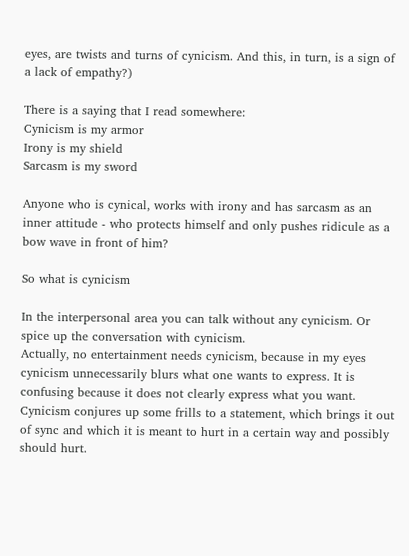eyes, are twists and turns of cynicism. And this, in turn, is a sign of a lack of empathy?)

There is a saying that I read somewhere:
Cynicism is my armor
Irony is my shield
Sarcasm is my sword

Anyone who is cynical, works with irony and has sarcasm as an inner attitude - who protects himself and only pushes ridicule as a bow wave in front of him?

So what is cynicism

In the interpersonal area you can talk without any cynicism. Or spice up the conversation with cynicism.
Actually, no entertainment needs cynicism, because in my eyes cynicism unnecessarily blurs what one wants to express. It is confusing because it does not clearly express what you want. Cynicism conjures up some frills to a statement, which brings it out of sync and which it is meant to hurt in a certain way and possibly should hurt.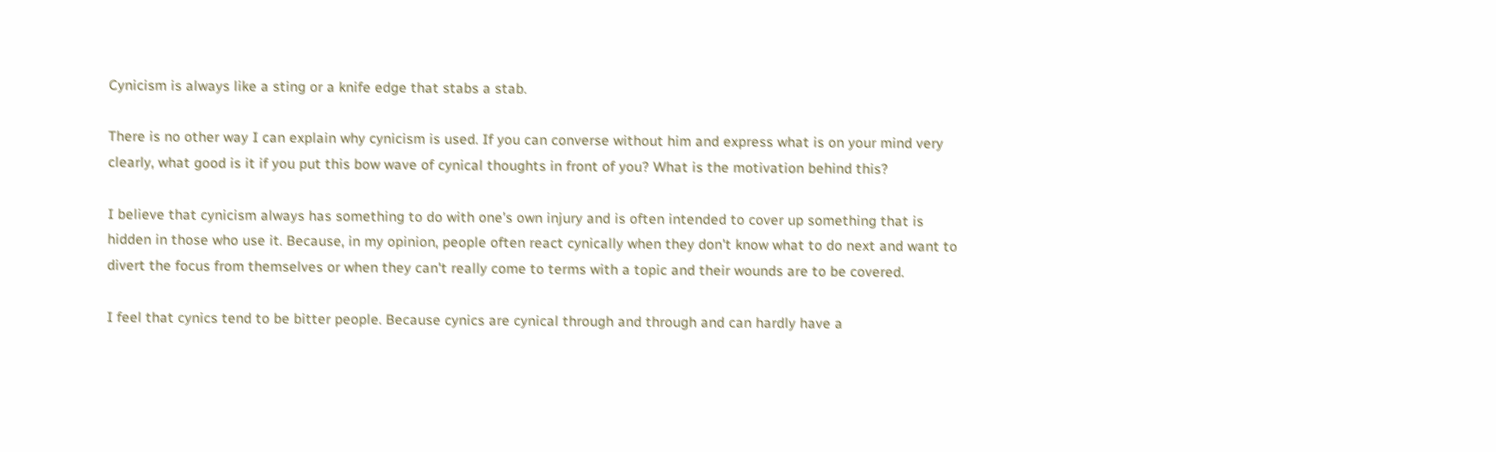Cynicism is always like a sting or a knife edge that stabs a stab.

There is no other way I can explain why cynicism is used. If you can converse without him and express what is on your mind very clearly, what good is it if you put this bow wave of cynical thoughts in front of you? What is the motivation behind this?

I believe that cynicism always has something to do with one's own injury and is often intended to cover up something that is hidden in those who use it. Because, in my opinion, people often react cynically when they don't know what to do next and want to divert the focus from themselves or when they can't really come to terms with a topic and their wounds are to be covered.

I feel that cynics tend to be bitter people. Because cynics are cynical through and through and can hardly have a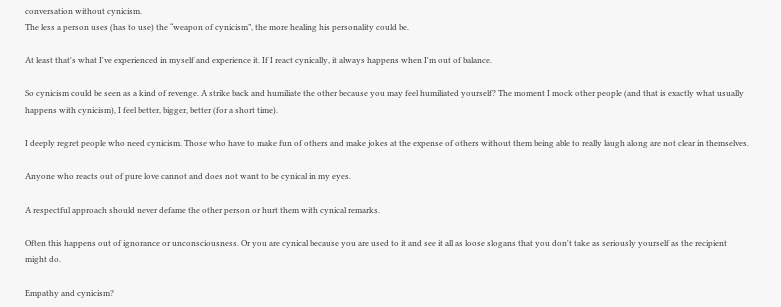conversation without cynicism.
The less a person uses (has to use) the “weapon of cynicism”, the more healing his personality could be.

At least that's what I've experienced in myself and experience it. If I react cynically, it always happens when I'm out of balance.

So cynicism could be seen as a kind of revenge. A strike back and humiliate the other because you may feel humiliated yourself? The moment I mock other people (and that is exactly what usually happens with cynicism), I feel better, bigger, better (for a short time).

I deeply regret people who need cynicism. Those who have to make fun of others and make jokes at the expense of others without them being able to really laugh along are not clear in themselves.

Anyone who reacts out of pure love cannot and does not want to be cynical in my eyes.

A respectful approach should never defame the other person or hurt them with cynical remarks.

Often this happens out of ignorance or unconsciousness. Or you are cynical because you are used to it and see it all as loose slogans that you don't take as seriously yourself as the recipient might do.

Empathy and cynicism?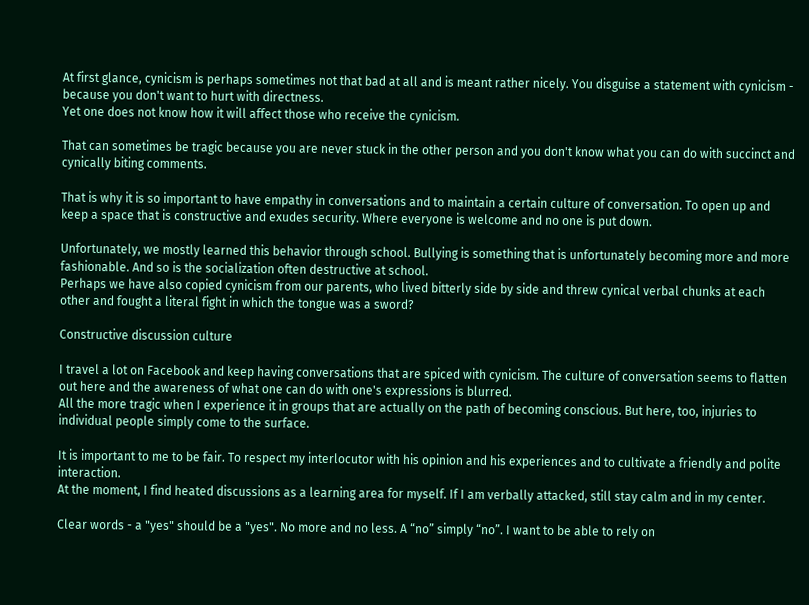At first glance, cynicism is perhaps sometimes not that bad at all and is meant rather nicely. You disguise a statement with cynicism - because you don't want to hurt with directness.
Yet one does not know how it will affect those who receive the cynicism.

That can sometimes be tragic because you are never stuck in the other person and you don't know what you can do with succinct and cynically biting comments.

That is why it is so important to have empathy in conversations and to maintain a certain culture of conversation. To open up and keep a space that is constructive and exudes security. Where everyone is welcome and no one is put down.

Unfortunately, we mostly learned this behavior through school. Bullying is something that is unfortunately becoming more and more fashionable. And so is the socialization often destructive at school.
Perhaps we have also copied cynicism from our parents, who lived bitterly side by side and threw cynical verbal chunks at each other and fought a literal fight in which the tongue was a sword?

Constructive discussion culture

I travel a lot on Facebook and keep having conversations that are spiced with cynicism. The culture of conversation seems to flatten out here and the awareness of what one can do with one's expressions is blurred.
All the more tragic when I experience it in groups that are actually on the path of becoming conscious. But here, too, injuries to individual people simply come to the surface.

It is important to me to be fair. To respect my interlocutor with his opinion and his experiences and to cultivate a friendly and polite interaction.
At the moment, I find heated discussions as a learning area for myself. If I am verbally attacked, still stay calm and in my center.

Clear words - a "yes" should be a "yes". No more and no less. A “no” simply “no”. I want to be able to rely on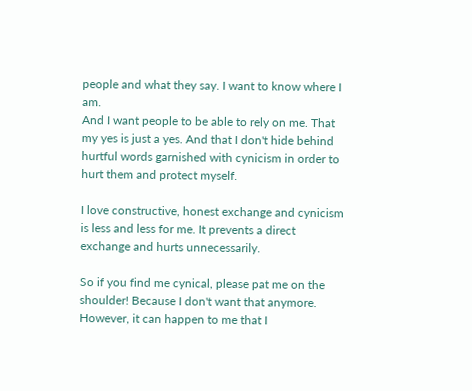people and what they say. I want to know where I am.
And I want people to be able to rely on me. That my yes is just a yes. And that I don't hide behind hurtful words garnished with cynicism in order to hurt them and protect myself.

I love constructive, honest exchange and cynicism is less and less for me. It prevents a direct exchange and hurts unnecessarily.

So if you find me cynical, please pat me on the shoulder! Because I don't want that anymore. However, it can happen to me that I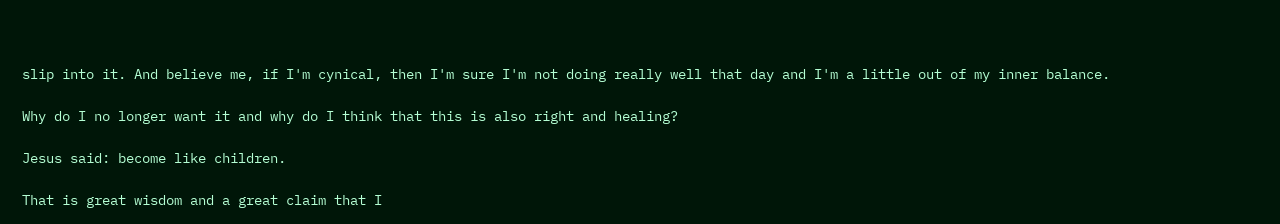slip into it. And believe me, if I'm cynical, then I'm sure I'm not doing really well that day and I'm a little out of my inner balance.

Why do I no longer want it and why do I think that this is also right and healing?

Jesus said: become like children.

That is great wisdom and a great claim that I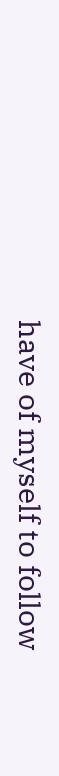have of myself to follow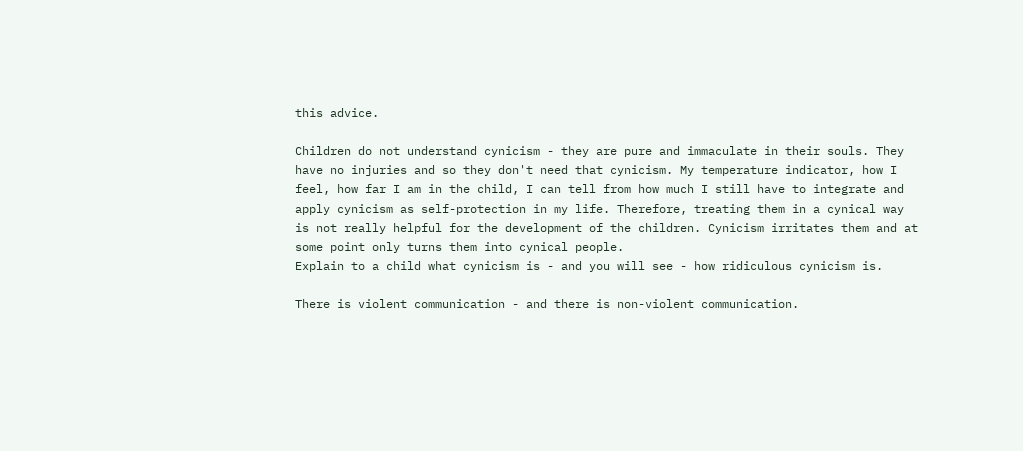this advice.

Children do not understand cynicism - they are pure and immaculate in their souls. They have no injuries and so they don't need that cynicism. My temperature indicator, how I feel, how far I am in the child, I can tell from how much I still have to integrate and apply cynicism as self-protection in my life. Therefore, treating them in a cynical way is not really helpful for the development of the children. Cynicism irritates them and at some point only turns them into cynical people.
Explain to a child what cynicism is - and you will see - how ridiculous cynicism is.

There is violent communication - and there is non-violent communication.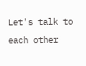Let's talk to each other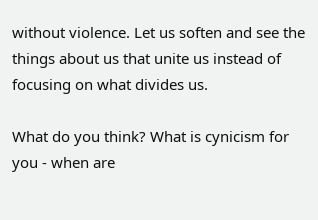without violence. Let us soften and see the things about us that unite us instead of focusing on what divides us.

What do you think? What is cynicism for you - when are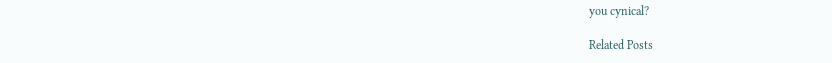you cynical?

Related Posts